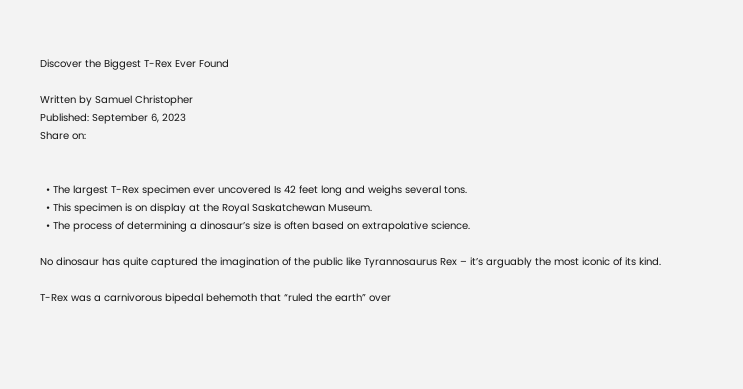Discover the Biggest T-Rex Ever Found

Written by Samuel Christopher
Published: September 6, 2023
Share on:


  • The largest T-Rex specimen ever uncovered Is 42 feet long and weighs several tons.
  • This specimen is on display at the Royal Saskatchewan Museum.
  • The process of determining a dinosaur’s size is often based on extrapolative science.

No dinosaur has quite captured the imagination of the public like Tyrannosaurus Rex – it’s arguably the most iconic of its kind.

T-Rex was a carnivorous bipedal behemoth that “ruled the earth” over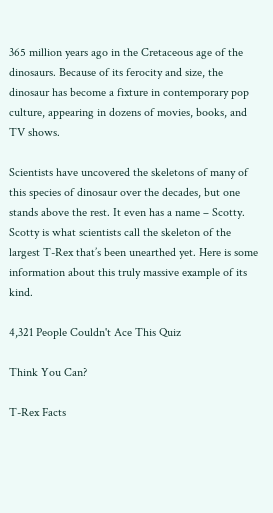365 million years ago in the Cretaceous age of the dinosaurs. Because of its ferocity and size, the dinosaur has become a fixture in contemporary pop culture, appearing in dozens of movies, books, and TV shows.

Scientists have uncovered the skeletons of many of this species of dinosaur over the decades, but one stands above the rest. It even has a name – Scotty. Scotty is what scientists call the skeleton of the largest T-Rex that’s been unearthed yet. Here is some information about this truly massive example of its kind.

4,321 People Couldn't Ace This Quiz

Think You Can?

T-Rex Facts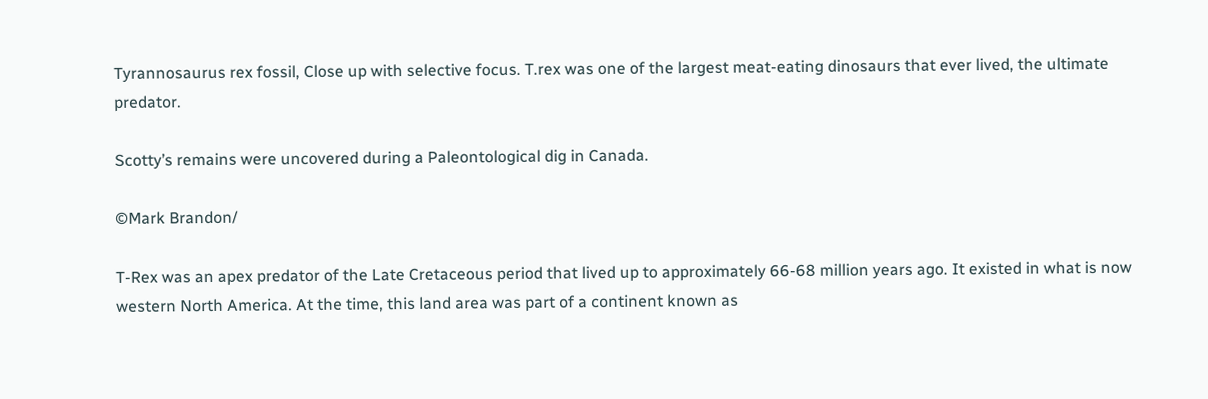Tyrannosaurus rex fossil, Close up with selective focus. T.rex was one of the largest meat-eating dinosaurs that ever lived, the ultimate predator.

Scotty’s remains were uncovered during a Paleontological dig in Canada.

©Mark Brandon/

T-Rex was an apex predator of the Late Cretaceous period that lived up to approximately 66-68 million years ago. It existed in what is now western North America. At the time, this land area was part of a continent known as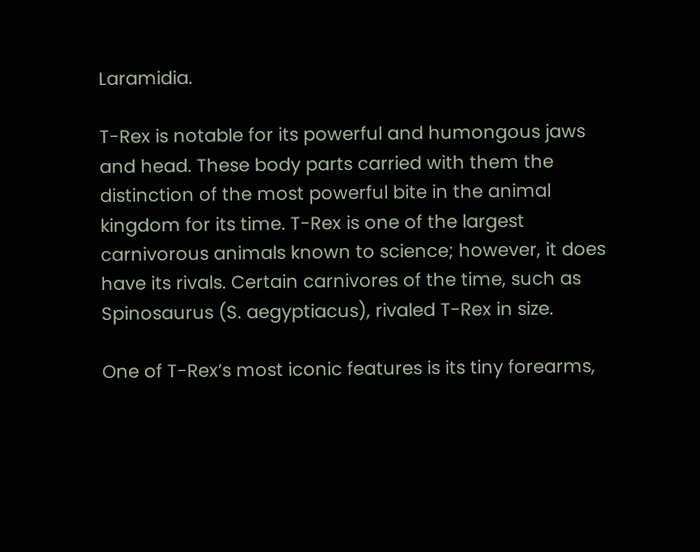Laramidia.

T-Rex is notable for its powerful and humongous jaws and head. These body parts carried with them the distinction of the most powerful bite in the animal kingdom for its time. T-Rex is one of the largest carnivorous animals known to science; however, it does have its rivals. Certain carnivores of the time, such as Spinosaurus (S. aegyptiacus), rivaled T-Rex in size.

One of T-Rex’s most iconic features is its tiny forearms,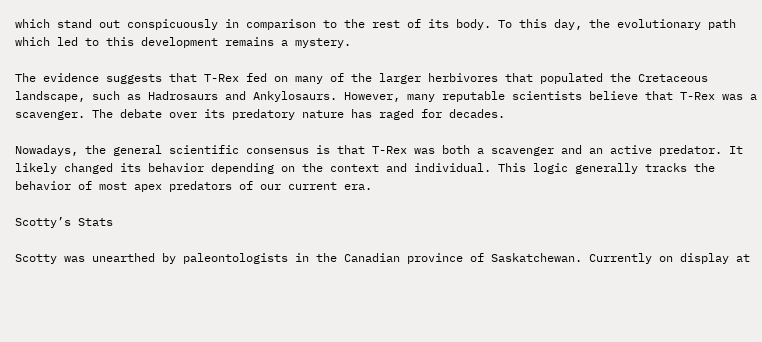which stand out conspicuously in comparison to the rest of its body. To this day, the evolutionary path which led to this development remains a mystery.

The evidence suggests that T-Rex fed on many of the larger herbivores that populated the Cretaceous landscape, such as Hadrosaurs and Ankylosaurs. However, many reputable scientists believe that T-Rex was a scavenger. The debate over its predatory nature has raged for decades.

Nowadays, the general scientific consensus is that T-Rex was both a scavenger and an active predator. It likely changed its behavior depending on the context and individual. This logic generally tracks the behavior of most apex predators of our current era.

Scotty’s Stats

Scotty was unearthed by paleontologists in the Canadian province of Saskatchewan. Currently on display at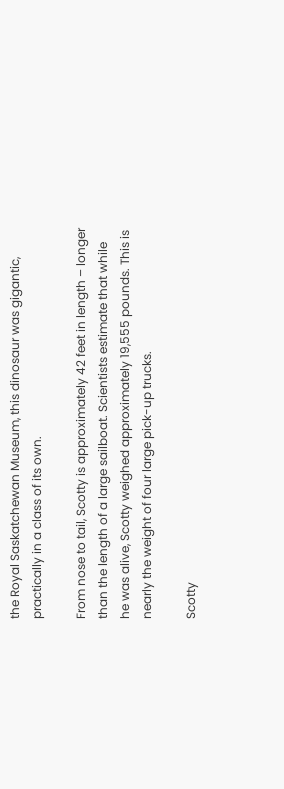the Royal Saskatchewan Museum, this dinosaur was gigantic, practically in a class of its own.

From nose to tail, Scotty is approximately 42 feet in length – longer than the length of a large sailboat. Scientists estimate that while he was alive, Scotty weighed approximately 19,555 pounds. This is nearly the weight of four large pick-up trucks.

Scotty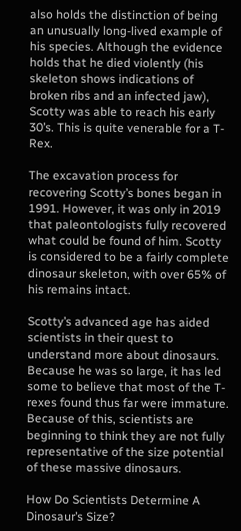also holds the distinction of being an unusually long-lived example of his species. Although the evidence holds that he died violently (his skeleton shows indications of broken ribs and an infected jaw), Scotty was able to reach his early 30’s. This is quite venerable for a T-Rex.

The excavation process for recovering Scotty’s bones began in 1991. However, it was only in 2019 that paleontologists fully recovered what could be found of him. Scotty is considered to be a fairly complete dinosaur skeleton, with over 65% of his remains intact.

Scotty’s advanced age has aided scientists in their quest to understand more about dinosaurs. Because he was so large, it has led some to believe that most of the T-rexes found thus far were immature. Because of this, scientists are beginning to think they are not fully representative of the size potential of these massive dinosaurs.

How Do Scientists Determine A Dinosaur’s Size?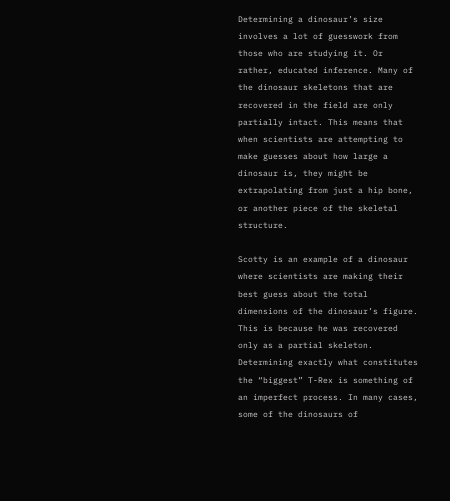Determining a dinosaur’s size involves a lot of guesswork from those who are studying it. Or rather, educated inference. Many of the dinosaur skeletons that are recovered in the field are only partially intact. This means that when scientists are attempting to make guesses about how large a dinosaur is, they might be extrapolating from just a hip bone, or another piece of the skeletal structure.

Scotty is an example of a dinosaur where scientists are making their best guess about the total dimensions of the dinosaur’s figure. This is because he was recovered only as a partial skeleton. Determining exactly what constitutes the “biggest” T-Rex is something of an imperfect process. In many cases, some of the dinosaurs of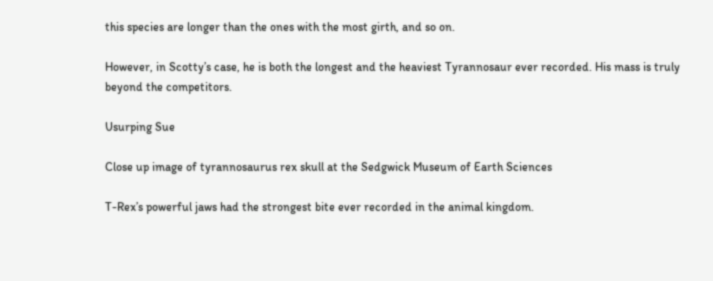this species are longer than the ones with the most girth, and so on.

However, in Scotty’s case, he is both the longest and the heaviest Tyrannosaur ever recorded. His mass is truly beyond the competitors.

Usurping Sue

Close up image of tyrannosaurus rex skull at the Sedgwick Museum of Earth Sciences

T-Rex’s powerful jaws had the strongest bite ever recorded in the animal kingdom.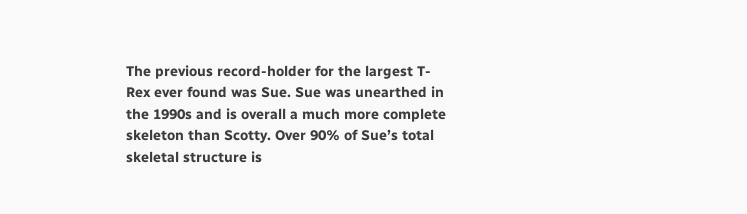The previous record-holder for the largest T-Rex ever found was Sue. Sue was unearthed in the 1990s and is overall a much more complete skeleton than Scotty. Over 90% of Sue’s total skeletal structure is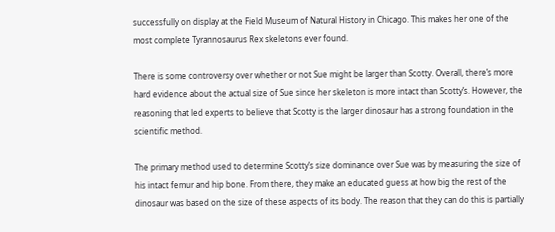successfully on display at the Field Museum of Natural History in Chicago. This makes her one of the most complete Tyrannosaurus Rex skeletons ever found.

There is some controversy over whether or not Sue might be larger than Scotty. Overall, there’s more hard evidence about the actual size of Sue since her skeleton is more intact than Scotty’s. However, the reasoning that led experts to believe that Scotty is the larger dinosaur has a strong foundation in the scientific method.

The primary method used to determine Scotty’s size dominance over Sue was by measuring the size of his intact femur and hip bone. From there, they make an educated guess at how big the rest of the dinosaur was based on the size of these aspects of its body. The reason that they can do this is partially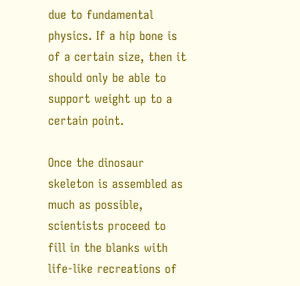due to fundamental physics. If a hip bone is of a certain size, then it should only be able to support weight up to a certain point.

Once the dinosaur skeleton is assembled as much as possible, scientists proceed to fill in the blanks with life-like recreations of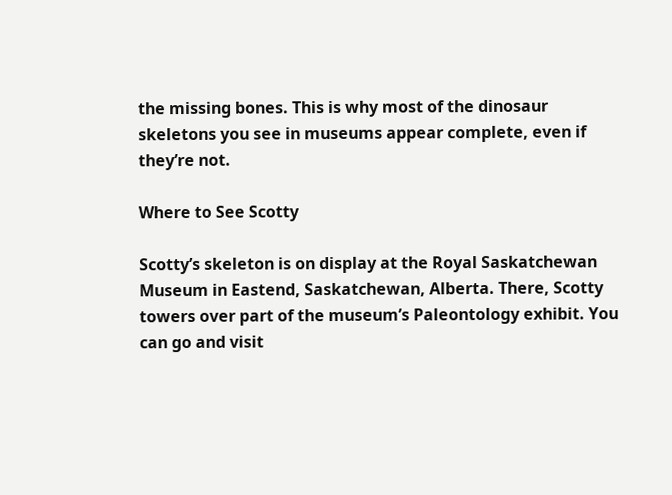the missing bones. This is why most of the dinosaur skeletons you see in museums appear complete, even if they’re not.

Where to See Scotty

Scotty’s skeleton is on display at the Royal Saskatchewan Museum in Eastend, Saskatchewan, Alberta. There, Scotty towers over part of the museum’s Paleontology exhibit. You can go and visit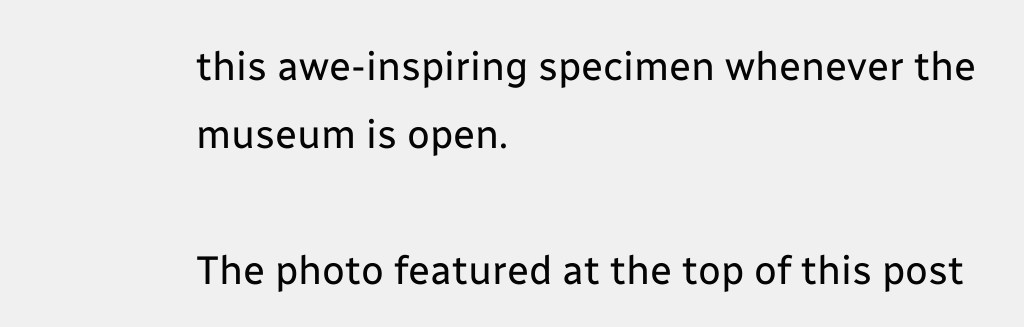this awe-inspiring specimen whenever the museum is open.

The photo featured at the top of this post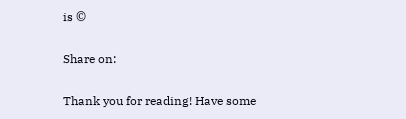is ©

Share on:

Thank you for reading! Have some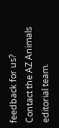feedback for us? Contact the AZ Animals editorial team.